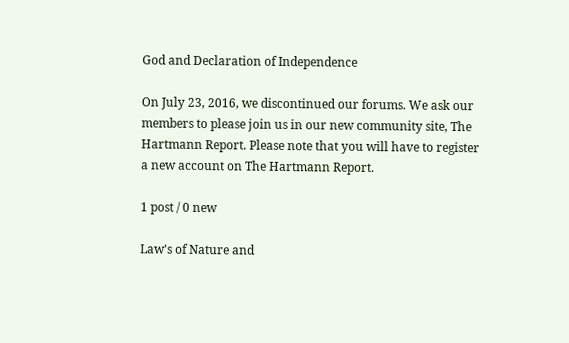God and Declaration of Independence

On July 23, 2016, we discontinued our forums. We ask our members to please join us in our new community site, The Hartmann Report. Please note that you will have to register a new account on The Hartmann Report.

1 post / 0 new

Law's of Nature and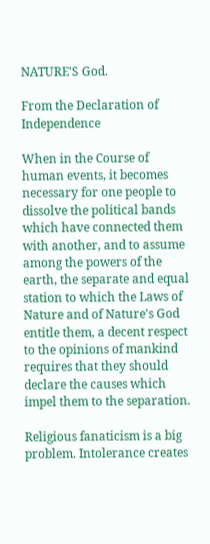NATURE'S God.

From the Declaration of Independence

When in the Course of human events, it becomes necessary for one people to dissolve the political bands which have connected them with another, and to assume among the powers of the earth, the separate and equal station to which the Laws of Nature and of Nature's God entitle them, a decent respect to the opinions of mankind requires that they should declare the causes which impel them to the separation.

Religious fanaticism is a big problem. Intolerance creates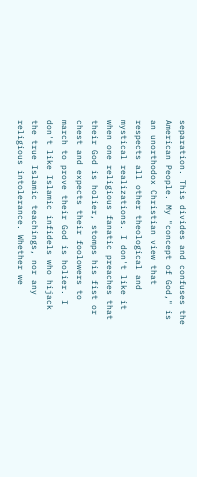separation. This divides and confuses the American People. My "concept of God," is an unorthodox Christian view that respects all other theological and mystical realizations. I don't like it when one religious fanatic preaches that their God is holier, stomps his fist or chest and expects their foolowers to march to prove their God is holier. I don't like Islamic infidels who hijack the true Islamic teachings, nor any religious intolerance. Whether we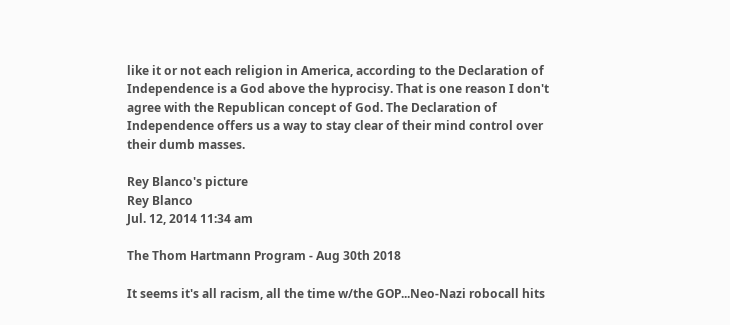like it or not each religion in America, according to the Declaration of Independence is a God above the hyprocisy. That is one reason I don't agree with the Republican concept of God. The Declaration of Independence offers us a way to stay clear of their mind control over their dumb masses.

Rey Blanco's picture
Rey Blanco
Jul. 12, 2014 11:34 am

The Thom Hartmann Program - Aug 30th 2018

It seems it's all racism, all the time w/the GOP...Neo-Nazi robocall hits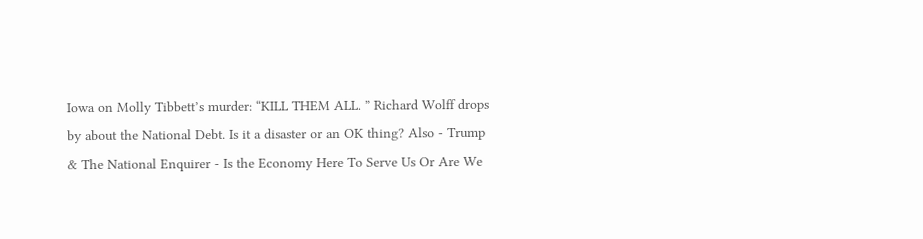Iowa on Molly Tibbett’s murder: “KILL THEM ALL. ” Richard Wolff drops by about the National Debt. Is it a disaster or an OK thing? Also - Trump & The National Enquirer - Is the Economy Here To Serve Us Or Are We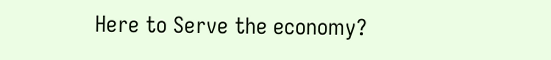Here to Serve the economy?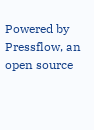Powered by Pressflow, an open source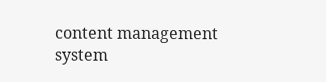content management system